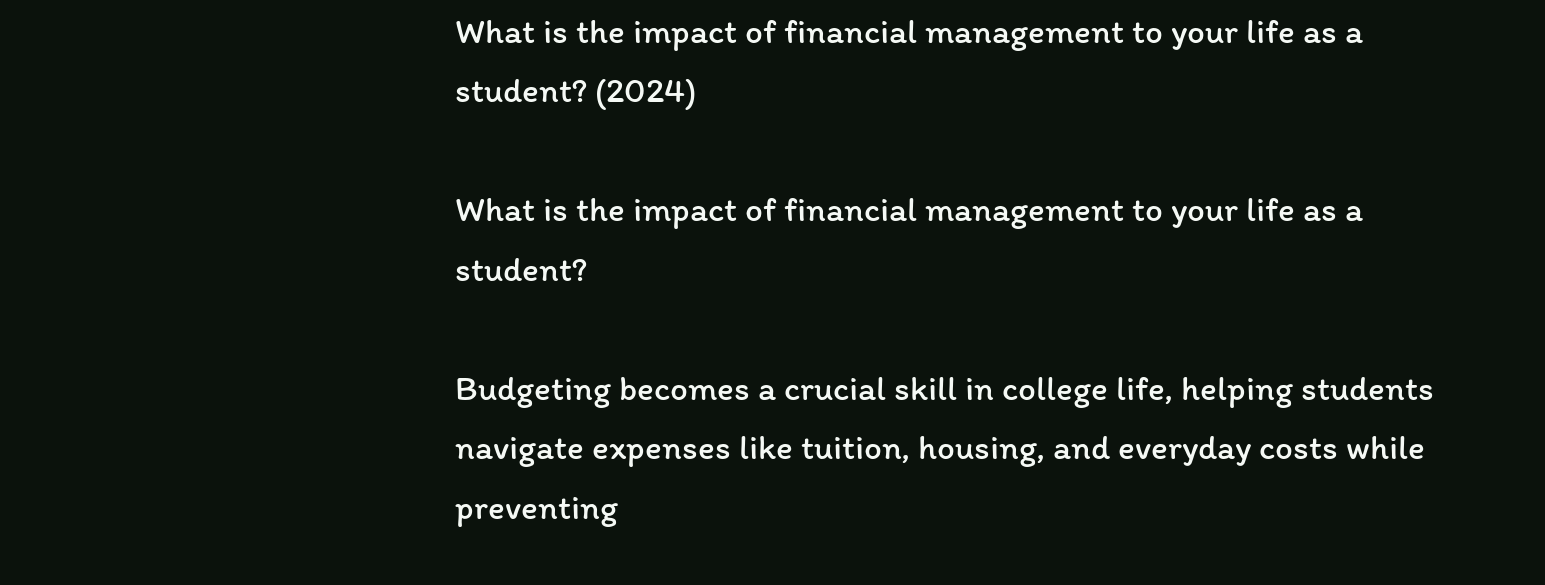What is the impact of financial management to your life as a student? (2024)

What is the impact of financial management to your life as a student?

Budgeting becomes a crucial skill in college life, helping students navigate expenses like tuition, housing, and everyday costs while preventing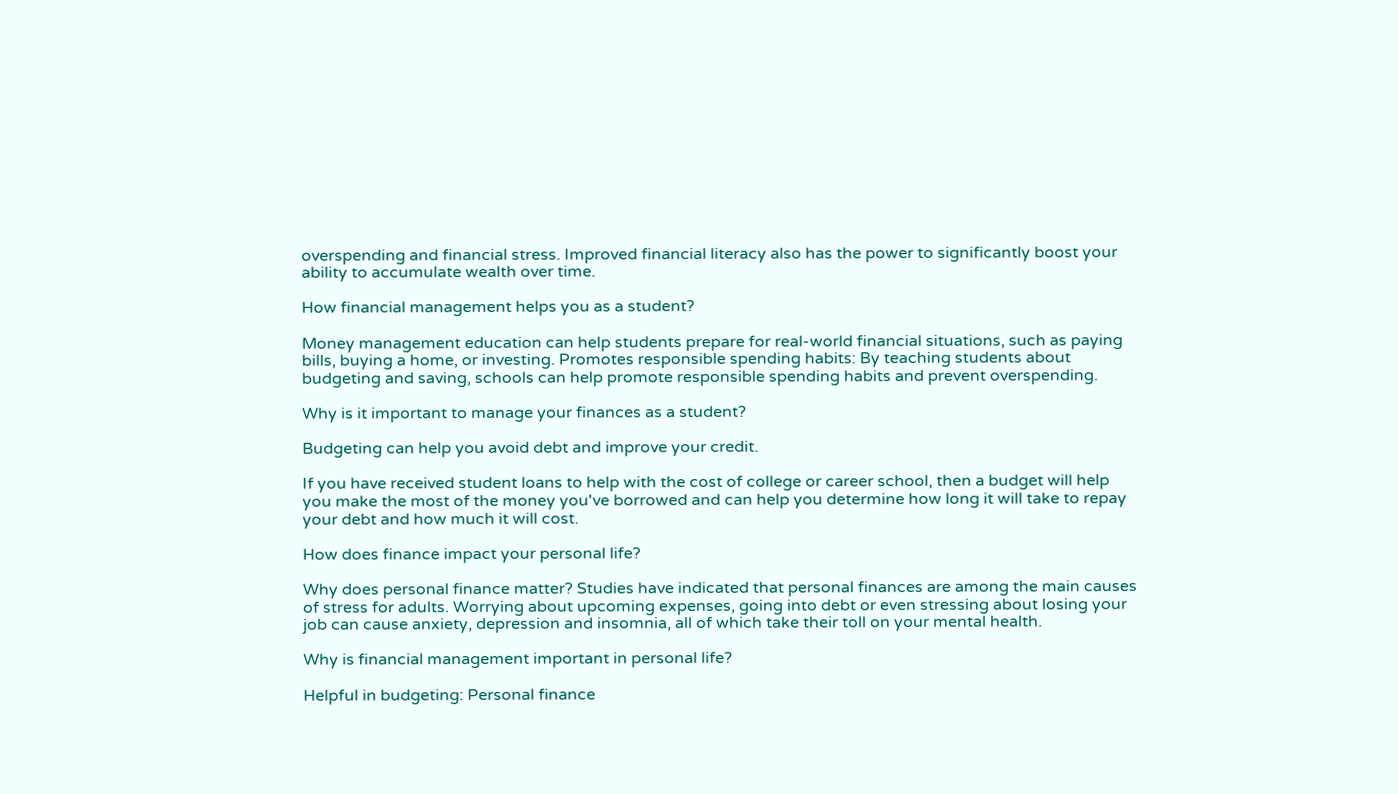overspending and financial stress. Improved financial literacy also has the power to significantly boost your ability to accumulate wealth over time.

How financial management helps you as a student?

Money management education can help students prepare for real-world financial situations, such as paying bills, buying a home, or investing. Promotes responsible spending habits: By teaching students about budgeting and saving, schools can help promote responsible spending habits and prevent overspending.

Why is it important to manage your finances as a student?

Budgeting can help you avoid debt and improve your credit.

If you have received student loans to help with the cost of college or career school, then a budget will help you make the most of the money you've borrowed and can help you determine how long it will take to repay your debt and how much it will cost.

How does finance impact your personal life?

Why does personal finance matter? Studies have indicated that personal finances are among the main causes of stress for adults. Worrying about upcoming expenses, going into debt or even stressing about losing your job can cause anxiety, depression and insomnia, all of which take their toll on your mental health.

Why is financial management important in personal life?

Helpful in budgeting: Personal finance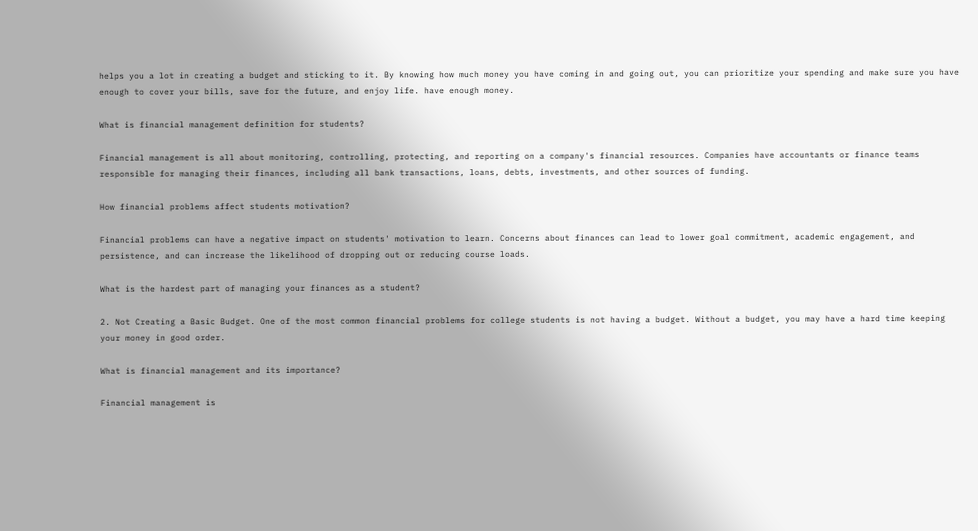helps you a lot in creating a budget and sticking to it. By knowing how much money you have coming in and going out, you can prioritize your spending and make sure you have enough to cover your bills, save for the future, and enjoy life. have enough money.

What is financial management definition for students?

Financial management is all about monitoring, controlling, protecting, and reporting on a company's financial resources. Companies have accountants or finance teams responsible for managing their finances, including all bank transactions, loans, debts, investments, and other sources of funding.

How financial problems affect students motivation?

Financial problems can have a negative impact on students' motivation to learn. Concerns about finances can lead to lower goal commitment, academic engagement, and persistence, and can increase the likelihood of dropping out or reducing course loads.

What is the hardest part of managing your finances as a student?

2. Not Creating a Basic Budget. One of the most common financial problems for college students is not having a budget. Without a budget, you may have a hard time keeping your money in good order.

What is financial management and its importance?

Financial management is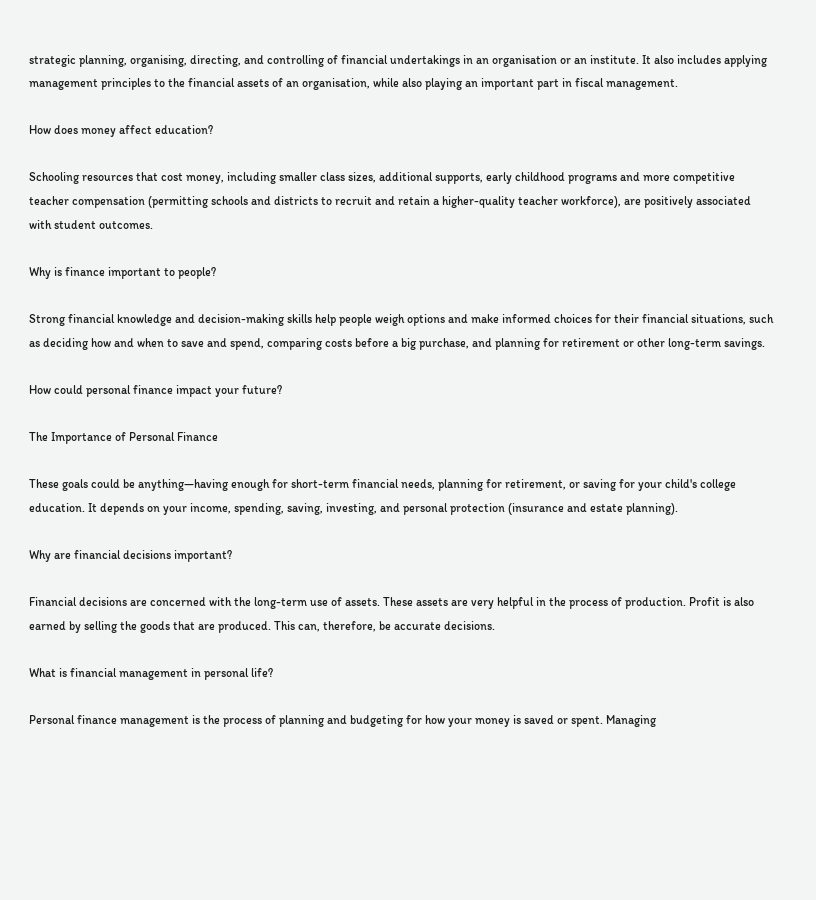strategic planning, organising, directing, and controlling of financial undertakings in an organisation or an institute. It also includes applying management principles to the financial assets of an organisation, while also playing an important part in fiscal management.

How does money affect education?

Schooling resources that cost money, including smaller class sizes, additional supports, early childhood programs and more competitive teacher compensation (permitting schools and districts to recruit and retain a higher-quality teacher workforce), are positively associated with student outcomes.

Why is finance important to people?

Strong financial knowledge and decision-making skills help people weigh options and make informed choices for their financial situations, such as deciding how and when to save and spend, comparing costs before a big purchase, and planning for retirement or other long-term savings.

How could personal finance impact your future?

The Importance of Personal Finance

These goals could be anything—having enough for short-term financial needs, planning for retirement, or saving for your child's college education. It depends on your income, spending, saving, investing, and personal protection (insurance and estate planning).

Why are financial decisions important?

Financial decisions are concerned with the long-term use of assets. These assets are very helpful in the process of production. Profit is also earned by selling the goods that are produced. This can, therefore, be accurate decisions.

What is financial management in personal life?

Personal finance management is the process of planning and budgeting for how your money is saved or spent. Managing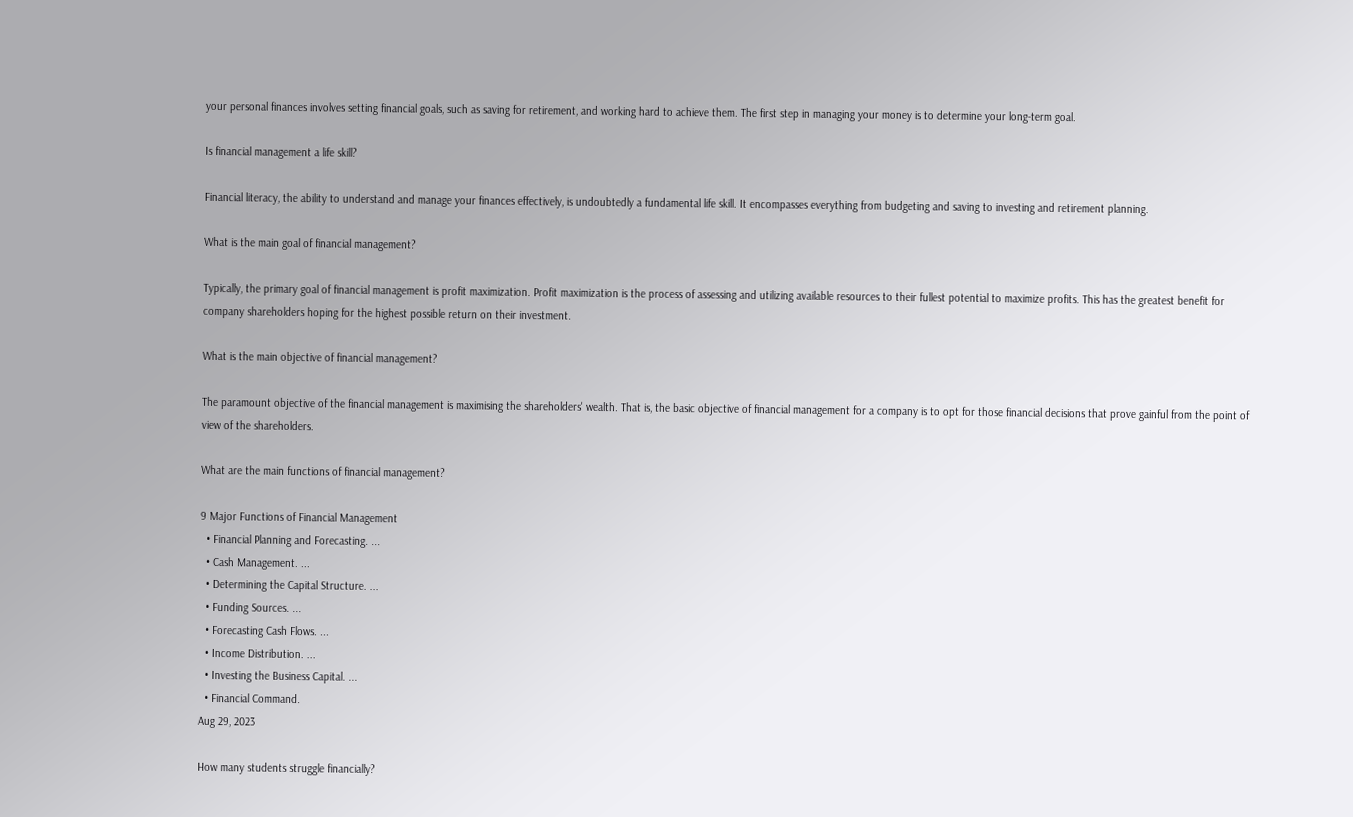your personal finances involves setting financial goals, such as saving for retirement, and working hard to achieve them. The first step in managing your money is to determine your long-term goal.

Is financial management a life skill?

Financial literacy, the ability to understand and manage your finances effectively, is undoubtedly a fundamental life skill. It encompasses everything from budgeting and saving to investing and retirement planning.

What is the main goal of financial management?

Typically, the primary goal of financial management is profit maximization. Profit maximization is the process of assessing and utilizing available resources to their fullest potential to maximize profits. This has the greatest benefit for company shareholders hoping for the highest possible return on their investment.

What is the main objective of financial management?

The paramount objective of the financial management is maximising the shareholders' wealth. That is, the basic objective of financial management for a company is to opt for those financial decisions that prove gainful from the point of view of the shareholders.

What are the main functions of financial management?

9 Major Functions of Financial Management
  • Financial Planning and Forecasting. ...
  • Cash Management. ...
  • Determining the Capital Structure. ...
  • Funding Sources. ...
  • Forecasting Cash Flows. ...
  • Income Distribution. ...
  • Investing the Business Capital. ...
  • Financial Command.
Aug 29, 2023

How many students struggle financially?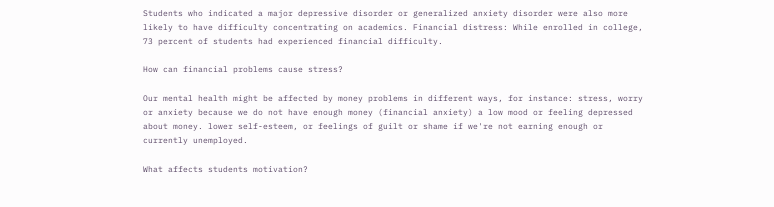Students who indicated a major depressive disorder or generalized anxiety disorder were also more likely to have difficulty concentrating on academics. Financial distress: While enrolled in college, 73 percent of students had experienced financial difficulty.

How can financial problems cause stress?

Our mental health might be affected by money problems in different ways, for instance: stress, worry or anxiety because we do not have enough money (financial anxiety) a low mood or feeling depressed about money. lower self-esteem, or feelings of guilt or shame if we're not earning enough or currently unemployed.

What affects students motivation?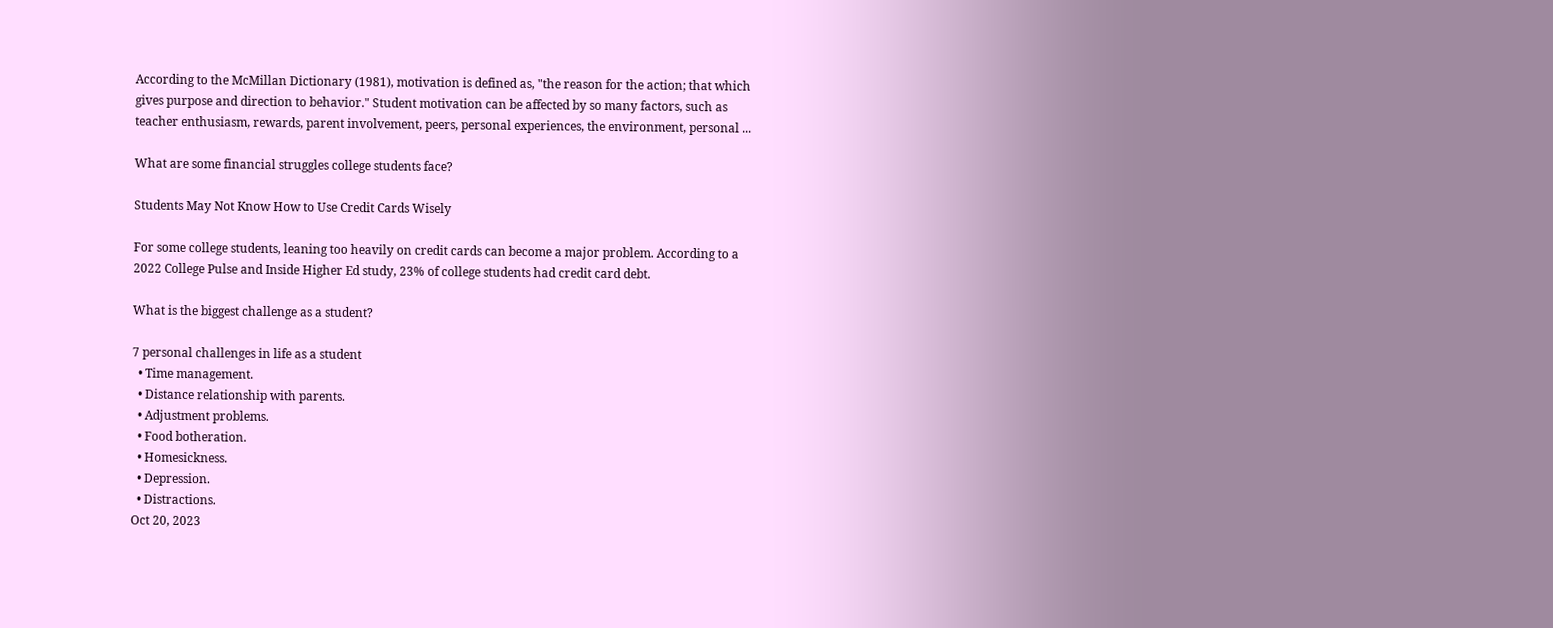According to the McMillan Dictionary (1981), motivation is defined as, "the reason for the action; that which gives purpose and direction to behavior." Student motivation can be affected by so many factors, such as teacher enthusiasm, rewards, parent involvement, peers, personal experiences, the environment, personal ...

What are some financial struggles college students face?

Students May Not Know How to Use Credit Cards Wisely

For some college students, leaning too heavily on credit cards can become a major problem. According to a 2022 College Pulse and Inside Higher Ed study, 23% of college students had credit card debt.

What is the biggest challenge as a student?

7 personal challenges in life as a student
  • Time management.
  • Distance relationship with parents.
  • Adjustment problems.
  • Food botheration.
  • Homesickness.
  • Depression.
  • Distractions.
Oct 20, 2023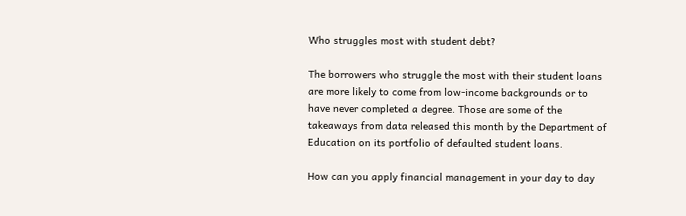Who struggles most with student debt?

The borrowers who struggle the most with their student loans are more likely to come from low-income backgrounds or to have never completed a degree. Those are some of the takeaways from data released this month by the Department of Education on its portfolio of defaulted student loans.

How can you apply financial management in your day to day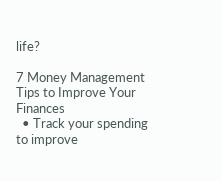life?

7 Money Management Tips to Improve Your Finances
  • Track your spending to improve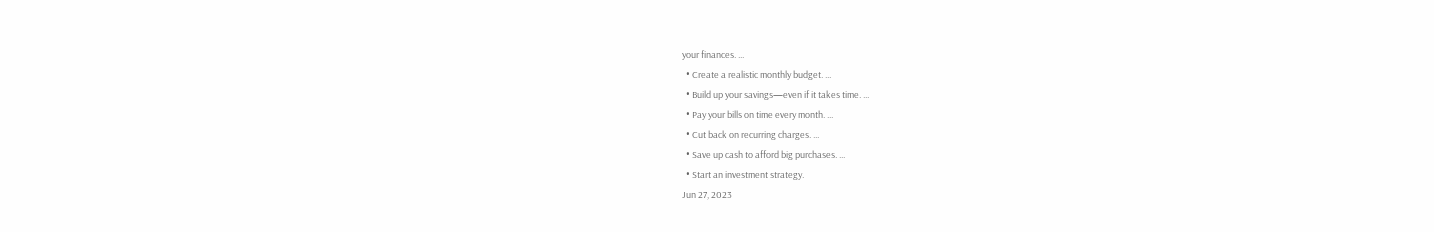your finances. ...
  • Create a realistic monthly budget. ...
  • Build up your savings—even if it takes time. ...
  • Pay your bills on time every month. ...
  • Cut back on recurring charges. ...
  • Save up cash to afford big purchases. ...
  • Start an investment strategy.
Jun 27, 2023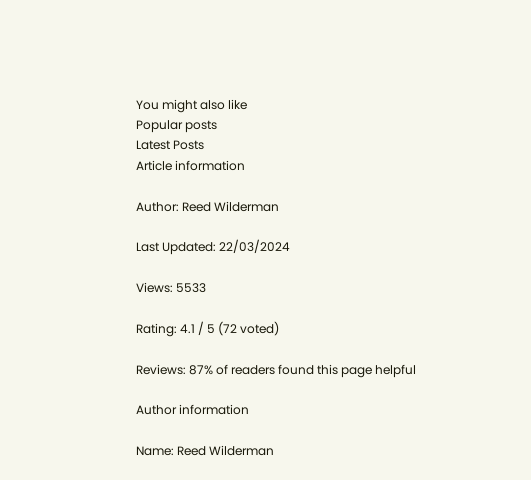You might also like
Popular posts
Latest Posts
Article information

Author: Reed Wilderman

Last Updated: 22/03/2024

Views: 5533

Rating: 4.1 / 5 (72 voted)

Reviews: 87% of readers found this page helpful

Author information

Name: Reed Wilderman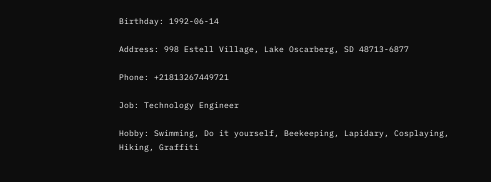Birthday: 1992-06-14

Address: 998 Estell Village, Lake Oscarberg, SD 48713-6877

Phone: +21813267449721

Job: Technology Engineer

Hobby: Swimming, Do it yourself, Beekeeping, Lapidary, Cosplaying, Hiking, Graffiti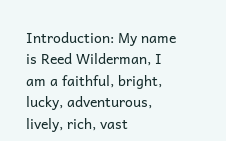Introduction: My name is Reed Wilderman, I am a faithful, bright, lucky, adventurous, lively, rich, vast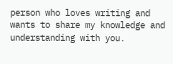person who loves writing and wants to share my knowledge and understanding with you.